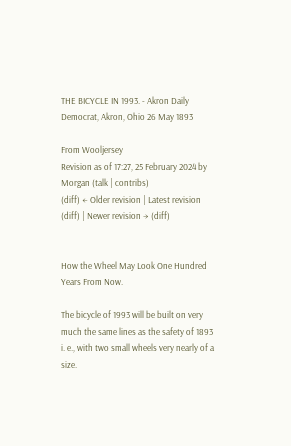THE BICYCLE IN 1993. - Akron Daily Democrat, Akron, Ohio 26 May 1893

From Wooljersey
Revision as of 17:27, 25 February 2024 by Morgan (talk | contribs)
(diff) ← Older revision | Latest revision (diff) | Newer revision → (diff)


How the Wheel May Look One Hundred Years From Now.

The bicycle of 1993 will be built on very much the same lines as the safety of 1893 i. e., with two small wheels very nearly of a size.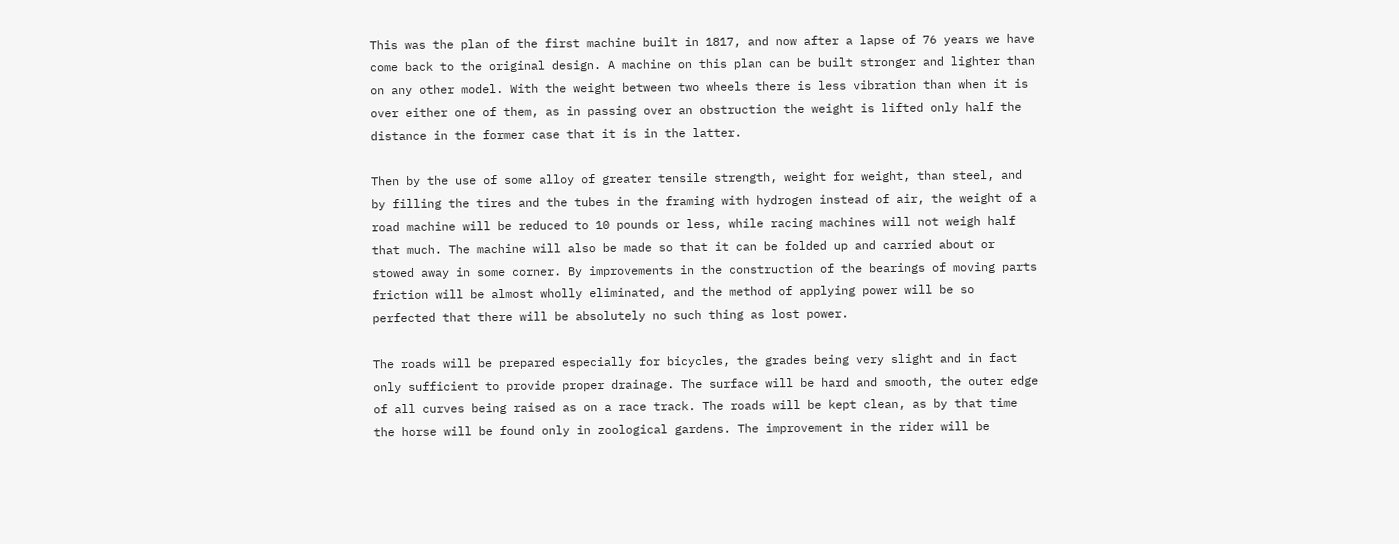This was the plan of the first machine built in 1817, and now after a lapse of 76 years we have come back to the original design. A machine on this plan can be built stronger and lighter than on any other model. With the weight between two wheels there is less vibration than when it is over either one of them, as in passing over an obstruction the weight is lifted only half the distance in the former case that it is in the latter.

Then by the use of some alloy of greater tensile strength, weight for weight, than steel, and by filling the tires and the tubes in the framing with hydrogen instead of air, the weight of a road machine will be reduced to 10 pounds or less, while racing machines will not weigh half that much. The machine will also be made so that it can be folded up and carried about or stowed away in some corner. By improvements in the construction of the bearings of moving parts friction will be almost wholly eliminated, and the method of applying power will be so perfected that there will be absolutely no such thing as lost power.

The roads will be prepared especially for bicycles, the grades being very slight and in fact only sufficient to provide proper drainage. The surface will be hard and smooth, the outer edge of all curves being raised as on a race track. The roads will be kept clean, as by that time the horse will be found only in zoological gardens. The improvement in the rider will be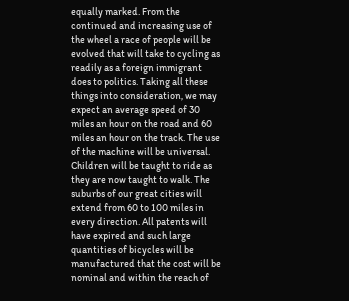equally marked. From the continued and increasing use of the wheel a race of people will be evolved that will take to cycling as readily as a foreign immigrant does to politics. Taking all these things into consideration, we may expect an average speed of 30 miles an hour on the road and 60 miles an hour on the track. The use of the machine will be universal. Children will be taught to ride as they are now taught to walk. The suburbs of our great cities will extend from 60 to 100 miles in every direction. All patents will have expired and such large quantities of bicycles will be manufactured that the cost will be nominal and within the reach of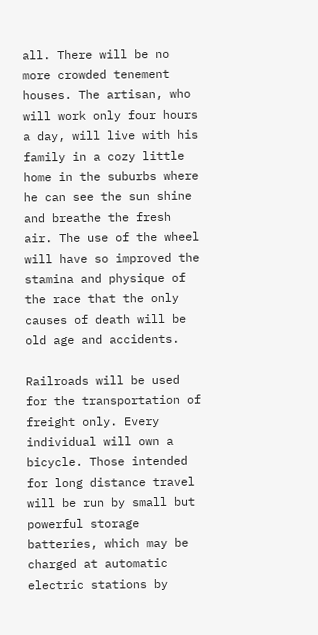all. There will be no more crowded tenement houses. The artisan, who will work only four hours a day, will live with his family in a cozy little home in the suburbs where he can see the sun shine and breathe the fresh air. The use of the wheel will have so improved the stamina and physique of the race that the only causes of death will be old age and accidents.

Railroads will be used for the transportation of freight only. Every individual will own a bicycle. Those intended for long distance travel will be run by small but powerful storage batteries, which may be charged at automatic electric stations by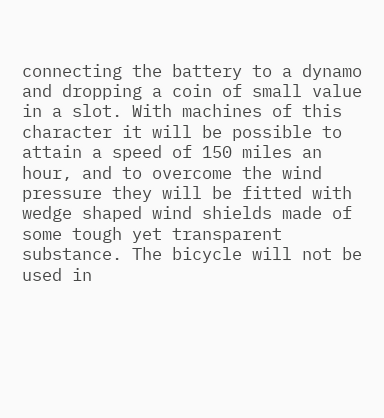connecting the battery to a dynamo and dropping a coin of small value in a slot. With machines of this character it will be possible to attain a speed of 150 miles an hour, and to overcome the wind pressure they will be fitted with wedge shaped wind shields made of some tough yet transparent substance. The bicycle will not be used in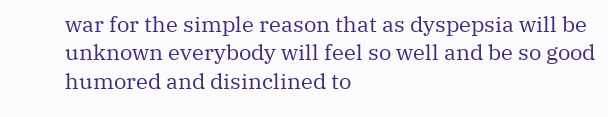war for the simple reason that as dyspepsia will be unknown everybody will feel so well and be so good humored and disinclined to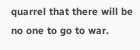quarrel that there will be no one to go to war.